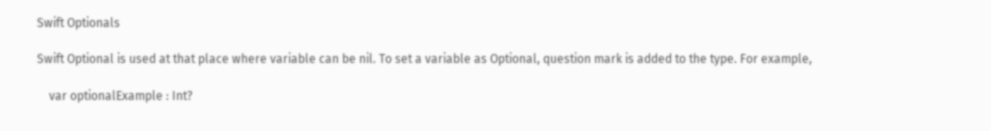Swift Optionals

Swift Optional is used at that place where variable can be nil. To set a variable as Optional, question mark is added to the type. For example,

    var optionalExample : Int?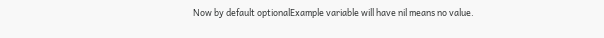Now by default optionalExample variable will have nil means no value.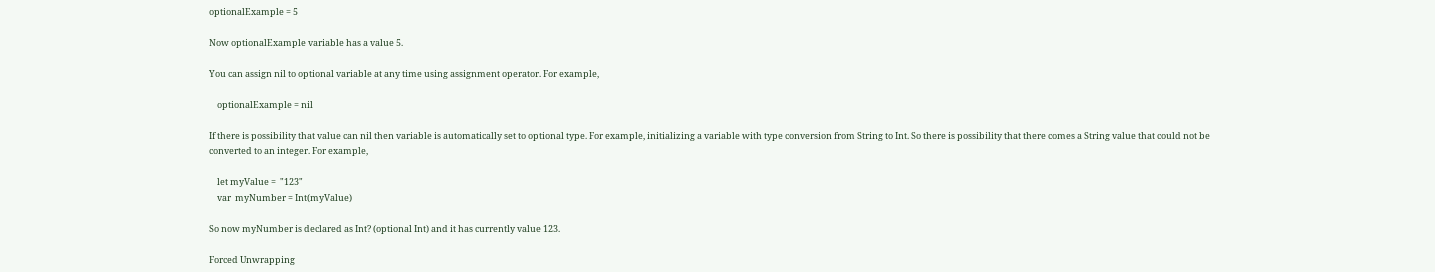optionalExample = 5

Now optionalExample variable has a value 5.

You can assign nil to optional variable at any time using assignment operator. For example,

    optionalExample = nil

If there is possibility that value can nil then variable is automatically set to optional type. For example, initializing a variable with type conversion from String to Int. So there is possibility that there comes a String value that could not be converted to an integer. For example,

    let myValue =  "123"
    var  myNumber = Int(myValue)

So now myNumber is declared as Int? (optional Int) and it has currently value 123.

Forced Unwrapping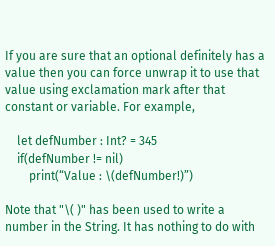If you are sure that an optional definitely has a value then you can force unwrap it to use that value using exclamation mark after that constant or variable. For example,

    let defNumber : Int? = 345
    if(defNumber != nil)
        print(“Value : \(defNumber!)”)

Note that "\( )" has been used to write a number in the String. It has nothing to do with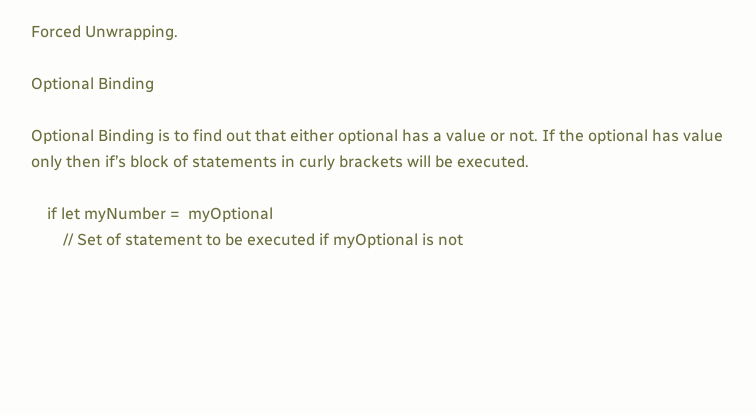Forced Unwrapping.

Optional Binding

Optional Binding is to find out that either optional has a value or not. If the optional has value only then if’s block of statements in curly brackets will be executed.

    if let myNumber =  myOptional
        // Set of statement to be executed if myOptional is not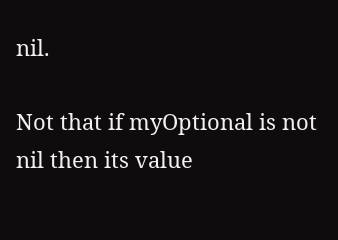nil.

Not that if myOptional is not nil then its value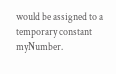would be assigned to a temporary constant myNumber.